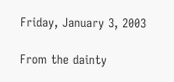Friday, January 3, 2003

From the dainty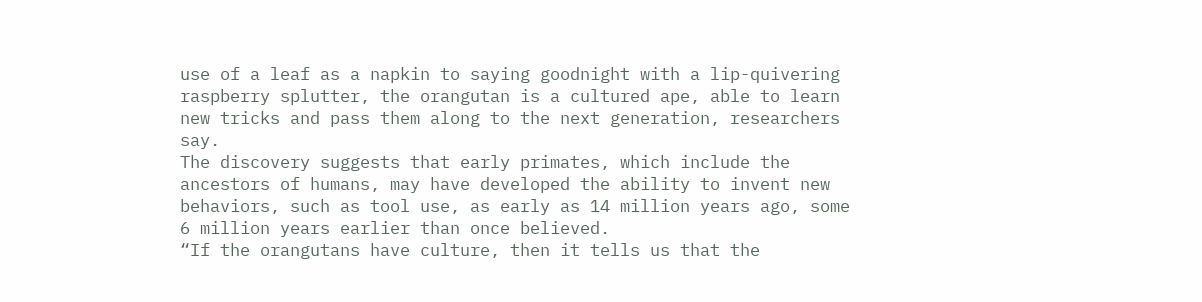use of a leaf as a napkin to saying goodnight with a lip-quivering raspberry splutter, the orangutan is a cultured ape, able to learn new tricks and pass them along to the next generation, researchers say.
The discovery suggests that early primates, which include the ancestors of humans, may have developed the ability to invent new behaviors, such as tool use, as early as 14 million years ago, some 6 million years earlier than once believed.
“If the orangutans have culture, then it tells us that the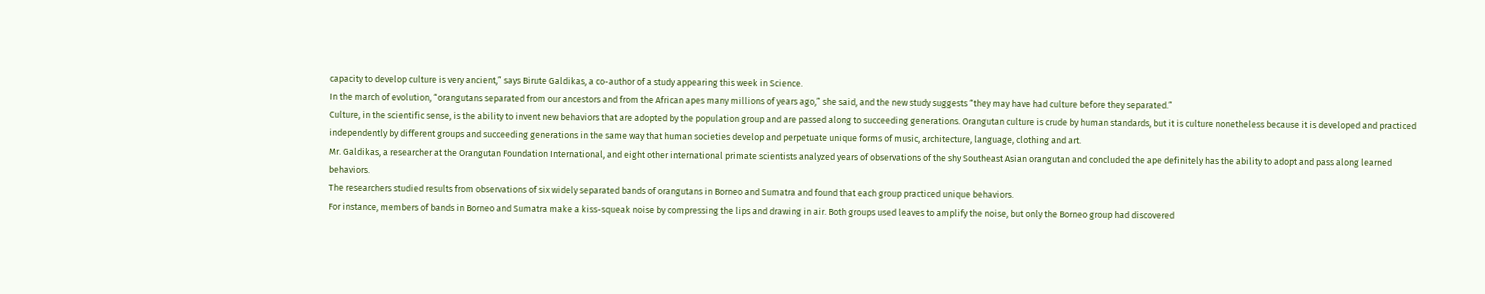capacity to develop culture is very ancient,” says Birute Galdikas, a co-author of a study appearing this week in Science.
In the march of evolution, “orangutans separated from our ancestors and from the African apes many millions of years ago,” she said, and the new study suggests “they may have had culture before they separated.”
Culture, in the scientific sense, is the ability to invent new behaviors that are adopted by the population group and are passed along to succeeding generations. Orangutan culture is crude by human standards, but it is culture nonetheless because it is developed and practiced independently by different groups and succeeding generations in the same way that human societies develop and perpetuate unique forms of music, architecture, language, clothing and art.
Mr. Galdikas, a researcher at the Orangutan Foundation International, and eight other international primate scientists analyzed years of observations of the shy Southeast Asian orangutan and concluded the ape definitely has the ability to adopt and pass along learned behaviors.
The researchers studied results from observations of six widely separated bands of orangutans in Borneo and Sumatra and found that each group practiced unique behaviors.
For instance, members of bands in Borneo and Sumatra make a kiss-squeak noise by compressing the lips and drawing in air. Both groups used leaves to amplify the noise, but only the Borneo group had discovered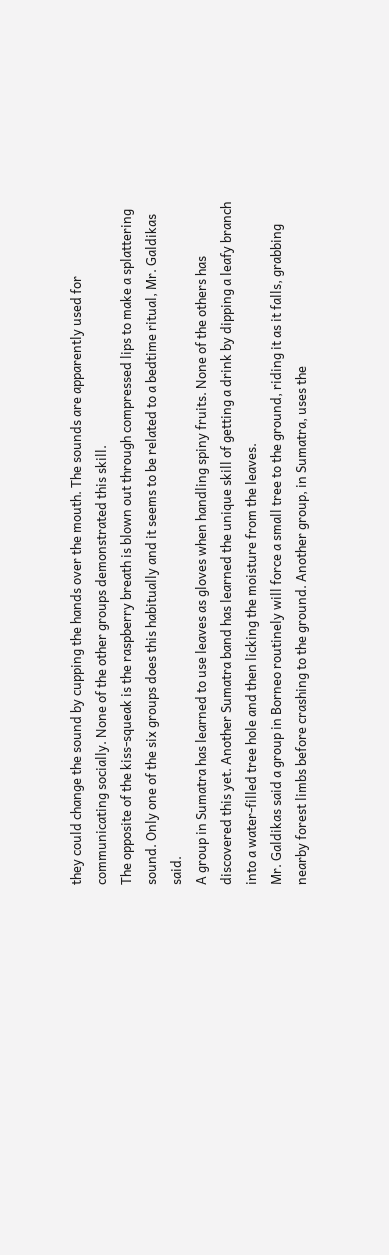they could change the sound by cupping the hands over the mouth. The sounds are apparently used for communicating socially. None of the other groups demonstrated this skill.
The opposite of the kiss-squeak is the raspberry breath is blown out through compressed lips to make a splattering sound. Only one of the six groups does this habitually and it seems to be related to a bedtime ritual, Mr. Galdikas said.
A group in Sumatra has learned to use leaves as gloves when handling spiny fruits. None of the others has discovered this yet. Another Sumatra band has learned the unique skill of getting a drink by dipping a leafy branch into a water-filled tree hole and then licking the moisture from the leaves.
Mr. Galdikas said a group in Borneo routinely will force a small tree to the ground, riding it as it falls, grabbing nearby forest limbs before crashing to the ground. Another group, in Sumatra, uses the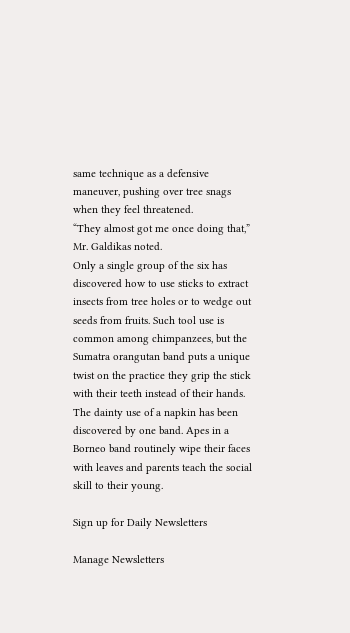same technique as a defensive maneuver, pushing over tree snags when they feel threatened.
“They almost got me once doing that,” Mr. Galdikas noted.
Only a single group of the six has discovered how to use sticks to extract insects from tree holes or to wedge out seeds from fruits. Such tool use is common among chimpanzees, but the Sumatra orangutan band puts a unique twist on the practice they grip the stick with their teeth instead of their hands.
The dainty use of a napkin has been discovered by one band. Apes in a Borneo band routinely wipe their faces with leaves and parents teach the social skill to their young.

Sign up for Daily Newsletters

Manage Newsletters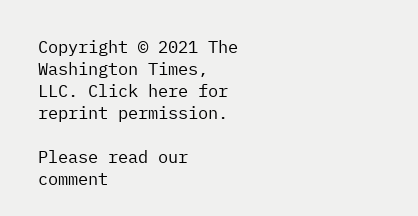Copyright © 2021 The Washington Times, LLC. Click here for reprint permission.

Please read our comment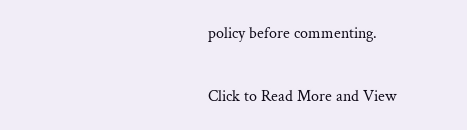policy before commenting.


Click to Read More and View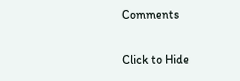Comments

Click to Hide